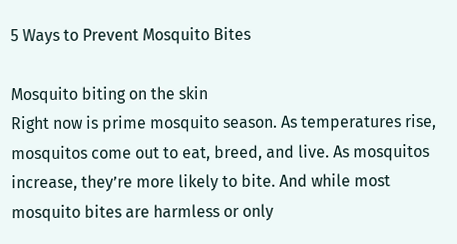5 Ways to Prevent Mosquito Bites

Mosquito biting on the skin
Right now is prime mosquito season. As temperatures rise, mosquitos come out to eat, breed, and live. As mosquitos increase, they’re more likely to bite. And while most mosquito bites are harmless or only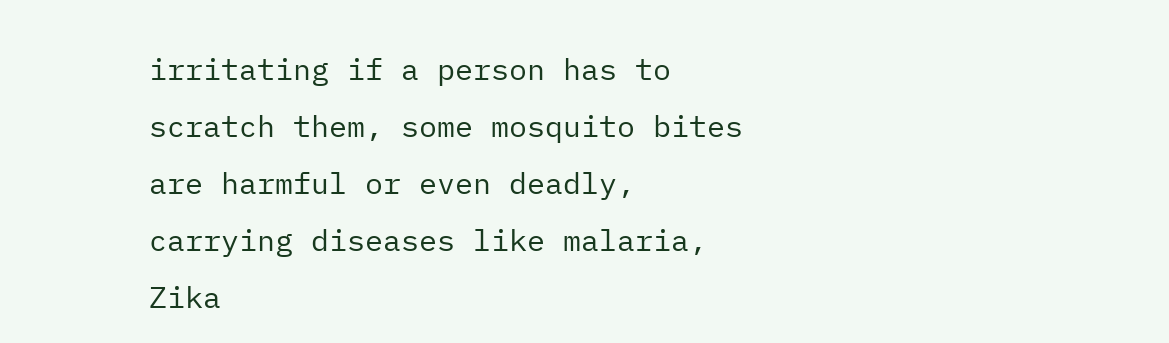irritating if a person has to scratch them, some mosquito bites are harmful or even deadly, carrying diseases like malaria, Zika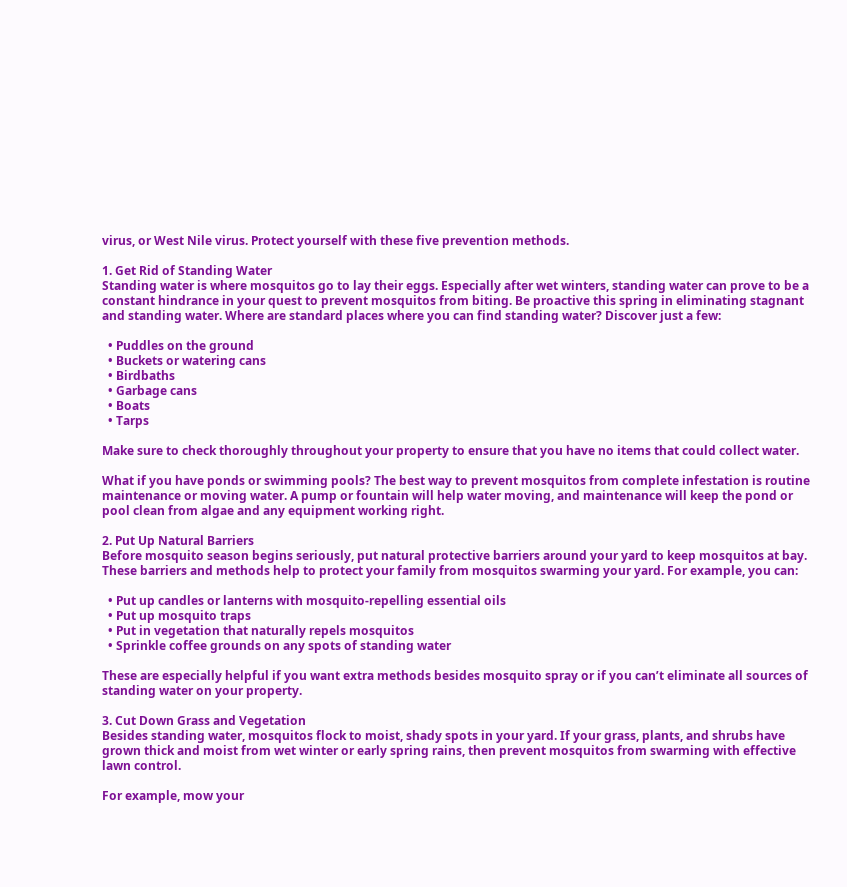virus, or West Nile virus. Protect yourself with these five prevention methods.

1. Get Rid of Standing Water
Standing water is where mosquitos go to lay their eggs. Especially after wet winters, standing water can prove to be a constant hindrance in your quest to prevent mosquitos from biting. Be proactive this spring in eliminating stagnant and standing water. Where are standard places where you can find standing water? Discover just a few:

  • Puddles on the ground
  • Buckets or watering cans
  • Birdbaths
  • Garbage cans
  • Boats
  • Tarps

Make sure to check thoroughly throughout your property to ensure that you have no items that could collect water.

What if you have ponds or swimming pools? The best way to prevent mosquitos from complete infestation is routine maintenance or moving water. A pump or fountain will help water moving, and maintenance will keep the pond or pool clean from algae and any equipment working right.

2. Put Up Natural Barriers
Before mosquito season begins seriously, put natural protective barriers around your yard to keep mosquitos at bay. These barriers and methods help to protect your family from mosquitos swarming your yard. For example, you can:

  • Put up candles or lanterns with mosquito-repelling essential oils
  • Put up mosquito traps
  • Put in vegetation that naturally repels mosquitos
  • Sprinkle coffee grounds on any spots of standing water

These are especially helpful if you want extra methods besides mosquito spray or if you can’t eliminate all sources of standing water on your property.

3. Cut Down Grass and Vegetation
Besides standing water, mosquitos flock to moist, shady spots in your yard. If your grass, plants, and shrubs have grown thick and moist from wet winter or early spring rains, then prevent mosquitos from swarming with effective lawn control.

For example, mow your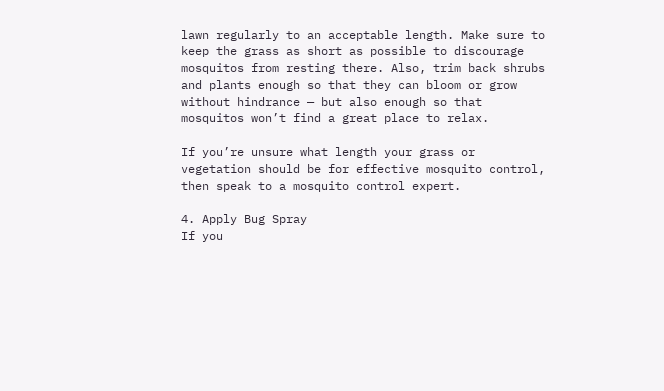lawn regularly to an acceptable length. Make sure to keep the grass as short as possible to discourage mosquitos from resting there. Also, trim back shrubs and plants enough so that they can bloom or grow without hindrance — but also enough so that mosquitos won’t find a great place to relax.

If you’re unsure what length your grass or vegetation should be for effective mosquito control, then speak to a mosquito control expert.

4. Apply Bug Spray
If you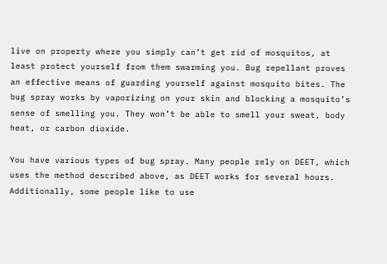live on property where you simply can’t get rid of mosquitos, at least protect yourself from them swarming you. Bug repellant proves an effective means of guarding yourself against mosquito bites. The bug spray works by vaporizing on your skin and blocking a mosquito’s sense of smelling you. They won’t be able to smell your sweat, body heat, or carbon dioxide.

You have various types of bug spray. Many people rely on DEET, which uses the method described above, as DEET works for several hours. Additionally, some people like to use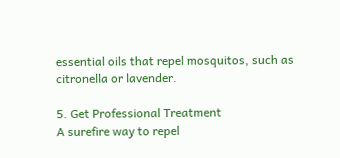essential oils that repel mosquitos, such as citronella or lavender.

5. Get Professional Treatment
A surefire way to repel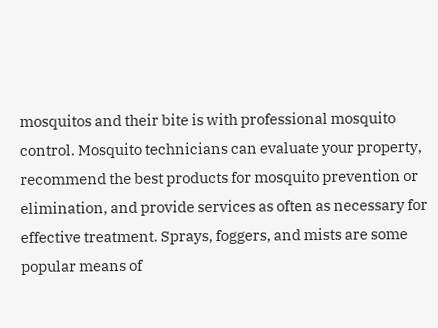mosquitos and their bite is with professional mosquito control. Mosquito technicians can evaluate your property, recommend the best products for mosquito prevention or elimination, and provide services as often as necessary for effective treatment. Sprays, foggers, and mists are some popular means of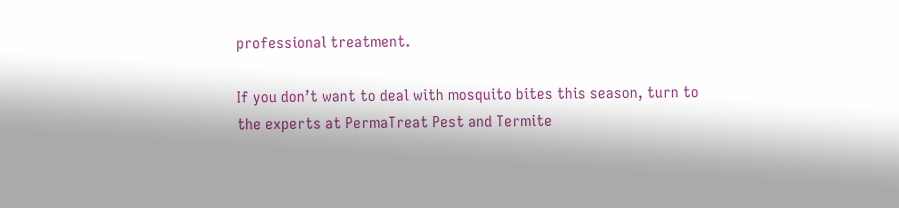professional treatment.

If you don’t want to deal with mosquito bites this season, turn to the experts at PermaTreat Pest and Termite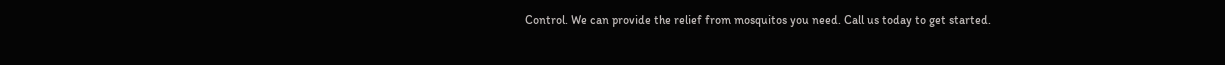Control. We can provide the relief from mosquitos you need. Call us today to get started.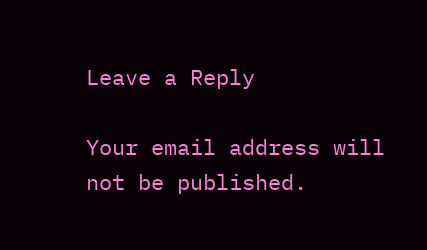Leave a Reply

Your email address will not be published.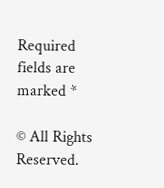Required fields are marked *

© All Rights Reserved.